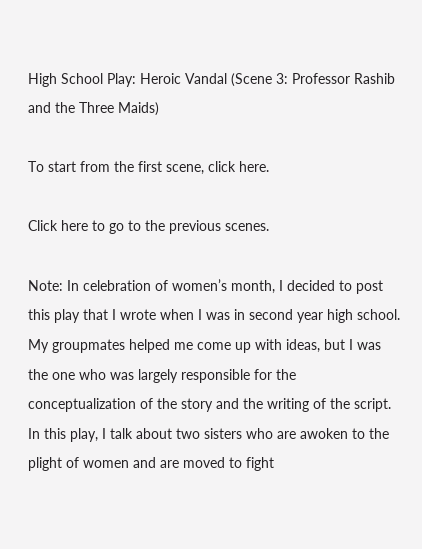High School Play: Heroic Vandal (Scene 3: Professor Rashib and the Three Maids)

To start from the first scene, click here.

Click here to go to the previous scenes.

Note: In celebration of women’s month, I decided to post this play that I wrote when I was in second year high school. My groupmates helped me come up with ideas, but I was the one who was largely responsible for the conceptualization of the story and the writing of the script. In this play, I talk about two sisters who are awoken to the plight of women and are moved to fight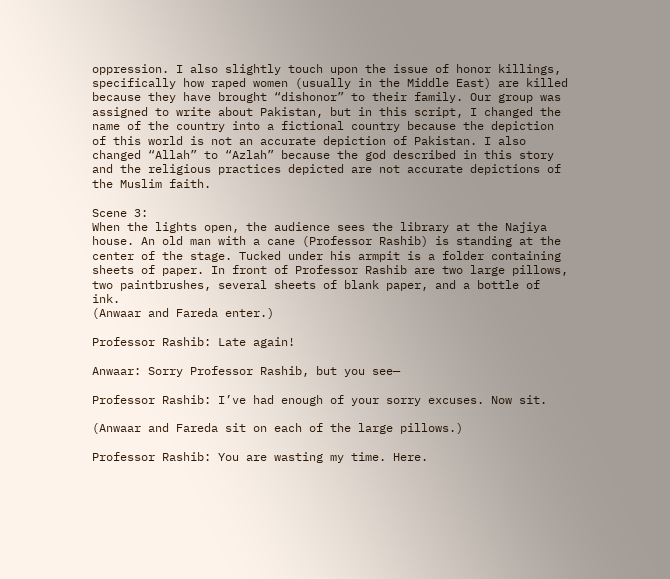oppression. I also slightly touch upon the issue of honor killings, specifically how raped women (usually in the Middle East) are killed because they have brought “dishonor” to their family. Our group was assigned to write about Pakistan, but in this script, I changed the name of the country into a fictional country because the depiction of this world is not an accurate depiction of Pakistan. I also changed “Allah” to “Azlah” because the god described in this story and the religious practices depicted are not accurate depictions of the Muslim faith.

Scene 3:
When the lights open, the audience sees the library at the Najiya house. An old man with a cane (Professor Rashib) is standing at the center of the stage. Tucked under his armpit is a folder containing sheets of paper. In front of Professor Rashib are two large pillows, two paintbrushes, several sheets of blank paper, and a bottle of ink.
(Anwaar and Fareda enter.)

Professor Rashib: Late again!

Anwaar: Sorry Professor Rashib, but you see—

Professor Rashib: I’ve had enough of your sorry excuses. Now sit.

(Anwaar and Fareda sit on each of the large pillows.)

Professor Rashib: You are wasting my time. Here.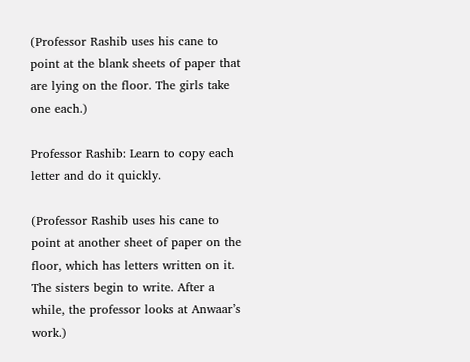(Professor Rashib uses his cane to point at the blank sheets of paper that are lying on the floor. The girls take one each.)

Professor Rashib: Learn to copy each letter and do it quickly.

(Professor Rashib uses his cane to point at another sheet of paper on the floor, which has letters written on it. The sisters begin to write. After a while, the professor looks at Anwaar’s work.)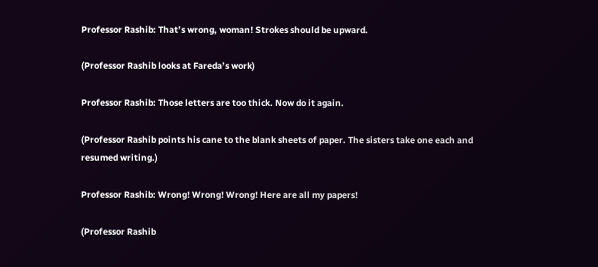Professor Rashib: That’s wrong, woman! Strokes should be upward.

(Professor Rashib looks at Fareda’s work)

Professor Rashib: Those letters are too thick. Now do it again.

(Professor Rashib points his cane to the blank sheets of paper. The sisters take one each and resumed writing.)

Professor Rashib: Wrong! Wrong! Wrong! Here are all my papers!

(Professor Rashib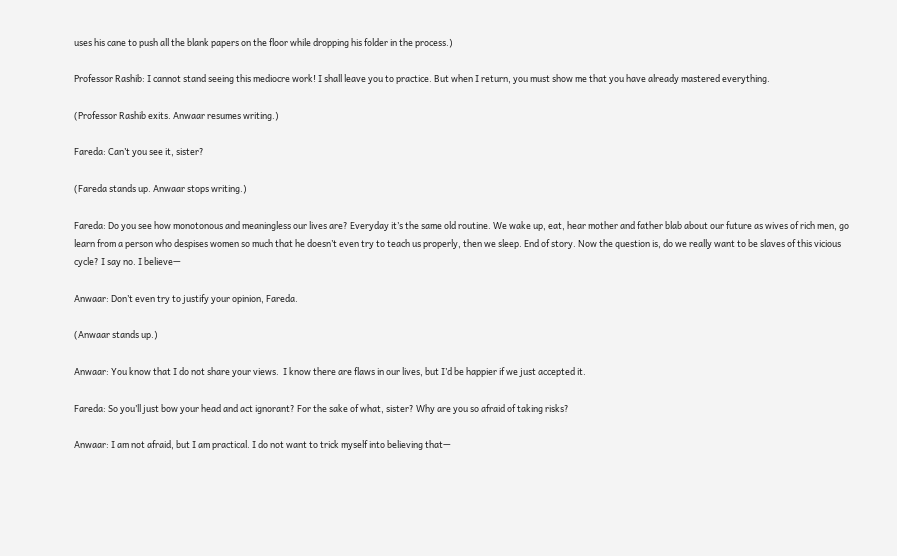uses his cane to push all the blank papers on the floor while dropping his folder in the process.)

Professor Rashib: I cannot stand seeing this mediocre work! I shall leave you to practice. But when I return, you must show me that you have already mastered everything.

(Professor Rashib exits. Anwaar resumes writing.)

Fareda: Can’t you see it, sister?

(Fareda stands up. Anwaar stops writing.)

Fareda: Do you see how monotonous and meaningless our lives are? Everyday it’s the same old routine. We wake up, eat, hear mother and father blab about our future as wives of rich men, go learn from a person who despises women so much that he doesn’t even try to teach us properly, then we sleep. End of story. Now the question is, do we really want to be slaves of this vicious cycle? I say no. I believe—

Anwaar: Don’t even try to justify your opinion, Fareda.

(Anwaar stands up.)

Anwaar: You know that I do not share your views.  I know there are flaws in our lives, but I’d be happier if we just accepted it.

Fareda: So you’ll just bow your head and act ignorant? For the sake of what, sister? Why are you so afraid of taking risks?

Anwaar: I am not afraid, but I am practical. I do not want to trick myself into believing that—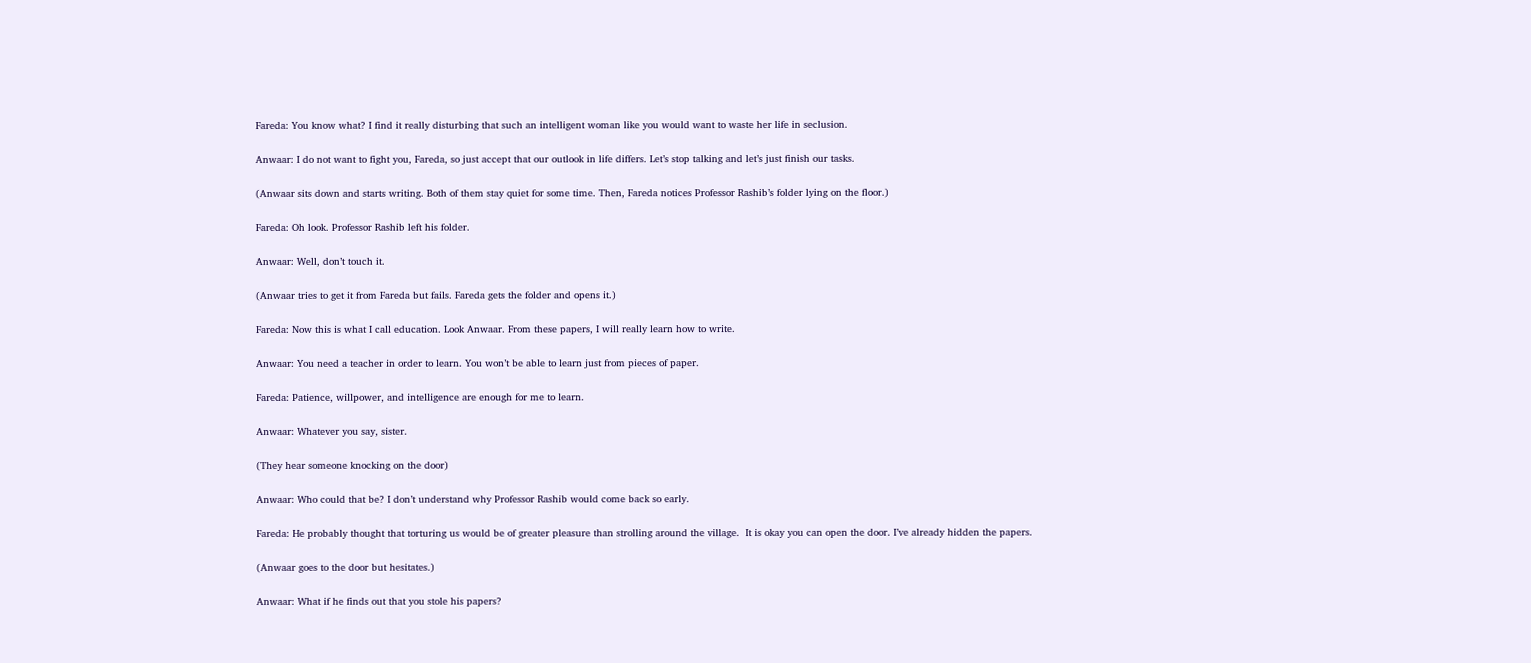Fareda: You know what? I find it really disturbing that such an intelligent woman like you would want to waste her life in seclusion.

Anwaar: I do not want to fight you, Fareda, so just accept that our outlook in life differs. Let’s stop talking and let’s just finish our tasks.

(Anwaar sits down and starts writing. Both of them stay quiet for some time. Then, Fareda notices Professor Rashib’s folder lying on the floor.)

Fareda: Oh look. Professor Rashib left his folder.

Anwaar: Well, don’t touch it.

(Anwaar tries to get it from Fareda but fails. Fareda gets the folder and opens it.)

Fareda: Now this is what I call education. Look Anwaar. From these papers, I will really learn how to write.

Anwaar: You need a teacher in order to learn. You won’t be able to learn just from pieces of paper.

Fareda: Patience, willpower, and intelligence are enough for me to learn.

Anwaar: Whatever you say, sister.

(They hear someone knocking on the door)

Anwaar: Who could that be? I don’t understand why Professor Rashib would come back so early.

Fareda: He probably thought that torturing us would be of greater pleasure than strolling around the village.  It is okay you can open the door. I’ve already hidden the papers.

(Anwaar goes to the door but hesitates.)

Anwaar: What if he finds out that you stole his papers?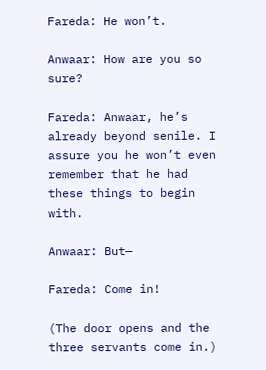Fareda: He won’t.

Anwaar: How are you so sure?

Fareda: Anwaar, he’s already beyond senile. I assure you he won’t even remember that he had these things to begin with.

Anwaar: But—

Fareda: Come in!

(The door opens and the three servants come in.)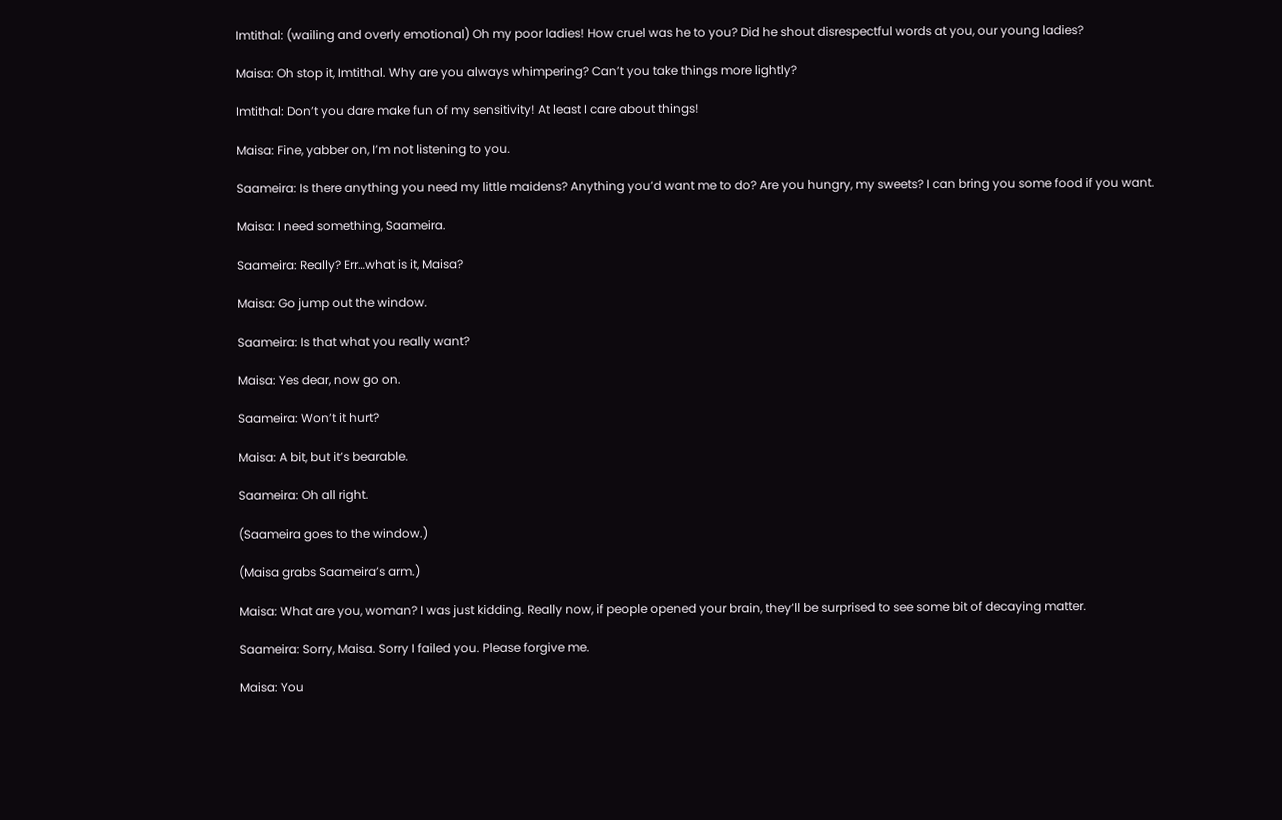Imtithal: (wailing and overly emotional) Oh my poor ladies! How cruel was he to you? Did he shout disrespectful words at you, our young ladies?

Maisa: Oh stop it, Imtithal. Why are you always whimpering? Can’t you take things more lightly?

Imtithal: Don’t you dare make fun of my sensitivity! At least I care about things!

Maisa: Fine, yabber on, I’m not listening to you.

Saameira: Is there anything you need my little maidens? Anything you’d want me to do? Are you hungry, my sweets? I can bring you some food if you want.

Maisa: I need something, Saameira.

Saameira: Really? Err…what is it, Maisa?

Maisa: Go jump out the window.

Saameira: Is that what you really want?

Maisa: Yes dear, now go on.

Saameira: Won’t it hurt?

Maisa: A bit, but it’s bearable.

Saameira: Oh all right.

(Saameira goes to the window.)

(Maisa grabs Saameira’s arm.)

Maisa: What are you, woman? I was just kidding. Really now, if people opened your brain, they’ll be surprised to see some bit of decaying matter.

Saameira: Sorry, Maisa. Sorry I failed you. Please forgive me.

Maisa: You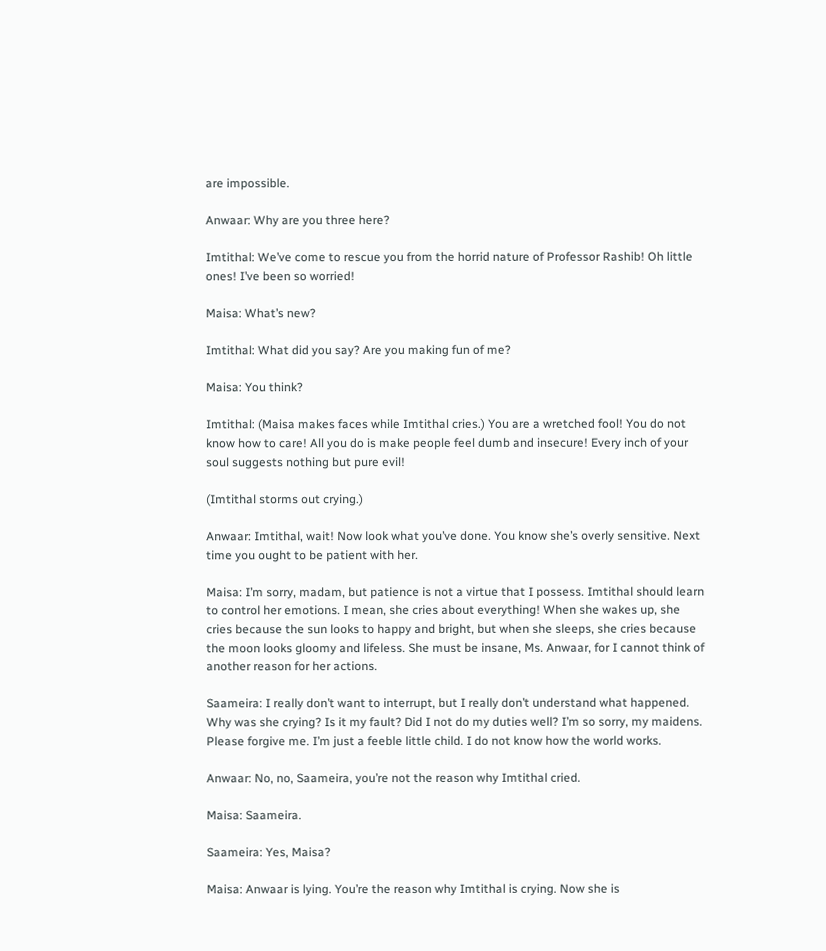are impossible.

Anwaar: Why are you three here?

Imtithal: We’ve come to rescue you from the horrid nature of Professor Rashib! Oh little ones! I’ve been so worried!

Maisa: What’s new?

Imtithal: What did you say? Are you making fun of me?

Maisa: You think?

Imtithal: (Maisa makes faces while Imtithal cries.) You are a wretched fool! You do not know how to care! All you do is make people feel dumb and insecure! Every inch of your soul suggests nothing but pure evil!

(Imtithal storms out crying.)

Anwaar: Imtithal, wait! Now look what you’ve done. You know she’s overly sensitive. Next time you ought to be patient with her.

Maisa: I’m sorry, madam, but patience is not a virtue that I possess. Imtithal should learn to control her emotions. I mean, she cries about everything! When she wakes up, she cries because the sun looks to happy and bright, but when she sleeps, she cries because the moon looks gloomy and lifeless. She must be insane, Ms. Anwaar, for I cannot think of another reason for her actions.

Saameira: I really don’t want to interrupt, but I really don’t understand what happened. Why was she crying? Is it my fault? Did I not do my duties well? I’m so sorry, my maidens. Please forgive me. I’m just a feeble little child. I do not know how the world works.

Anwaar: No, no, Saameira, you’re not the reason why Imtithal cried.

Maisa: Saameira.

Saameira: Yes, Maisa?

Maisa: Anwaar is lying. You’re the reason why Imtithal is crying. Now she is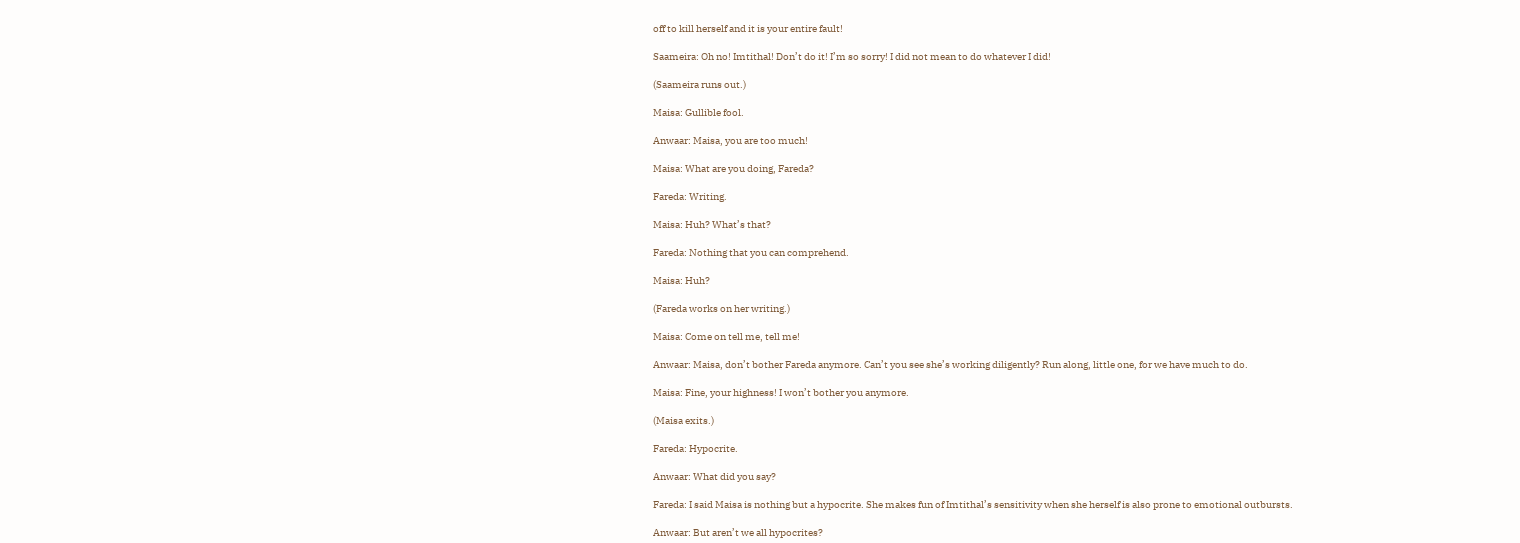off to kill herself and it is your entire fault!

Saameira: Oh no! Imtithal! Don’t do it! I’m so sorry! I did not mean to do whatever I did!

(Saameira runs out.)

Maisa: Gullible fool.

Anwaar: Maisa, you are too much!

Maisa: What are you doing, Fareda?

Fareda: Writing.

Maisa: Huh? What’s that?

Fareda: Nothing that you can comprehend.

Maisa: Huh?

(Fareda works on her writing.)

Maisa: Come on tell me, tell me!

Anwaar: Maisa, don’t bother Fareda anymore. Can’t you see she’s working diligently? Run along, little one, for we have much to do.

Maisa: Fine, your highness! I won’t bother you anymore.

(Maisa exits.)

Fareda: Hypocrite.

Anwaar: What did you say?

Fareda: I said Maisa is nothing but a hypocrite. She makes fun of Imtithal’s sensitivity when she herself is also prone to emotional outbursts.

Anwaar: But aren’t we all hypocrites?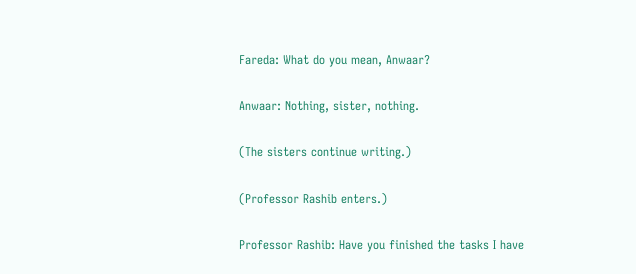Fareda: What do you mean, Anwaar?

Anwaar: Nothing, sister, nothing.

(The sisters continue writing.)

(Professor Rashib enters.)

Professor Rashib: Have you finished the tasks I have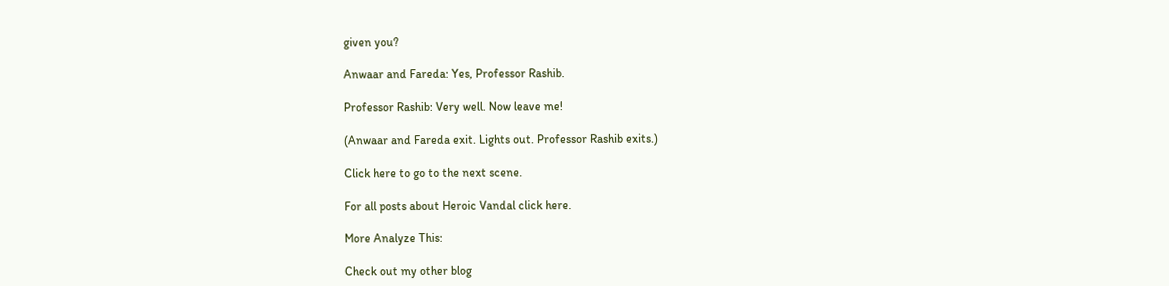given you?

Anwaar and Fareda: Yes, Professor Rashib.

Professor Rashib: Very well. Now leave me!

(Anwaar and Fareda exit. Lights out. Professor Rashib exits.)

Click here to go to the next scene.

For all posts about Heroic Vandal click here.

More Analyze This:

Check out my other blog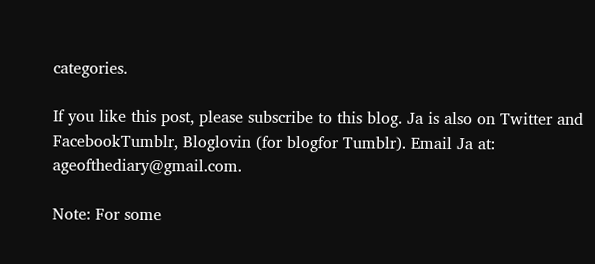categories.

If you like this post, please subscribe to this blog. Ja is also on Twitter and FacebookTumblr, Bloglovin (for blogfor Tumblr). Email Ja at: ageofthediary@gmail.com.

Note: For some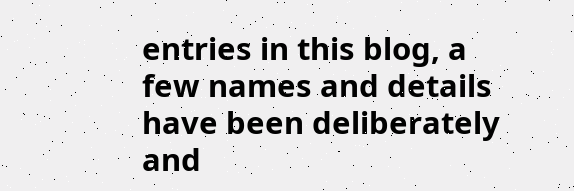entries in this blog, a few names and details have been deliberately and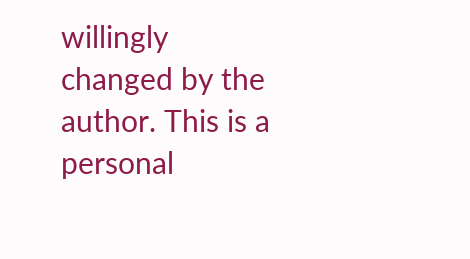willingly changed by the author. This is a personal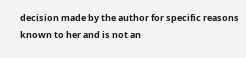decision made by the author for specific reasons known to her and is not an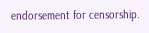endorsement for censorship.